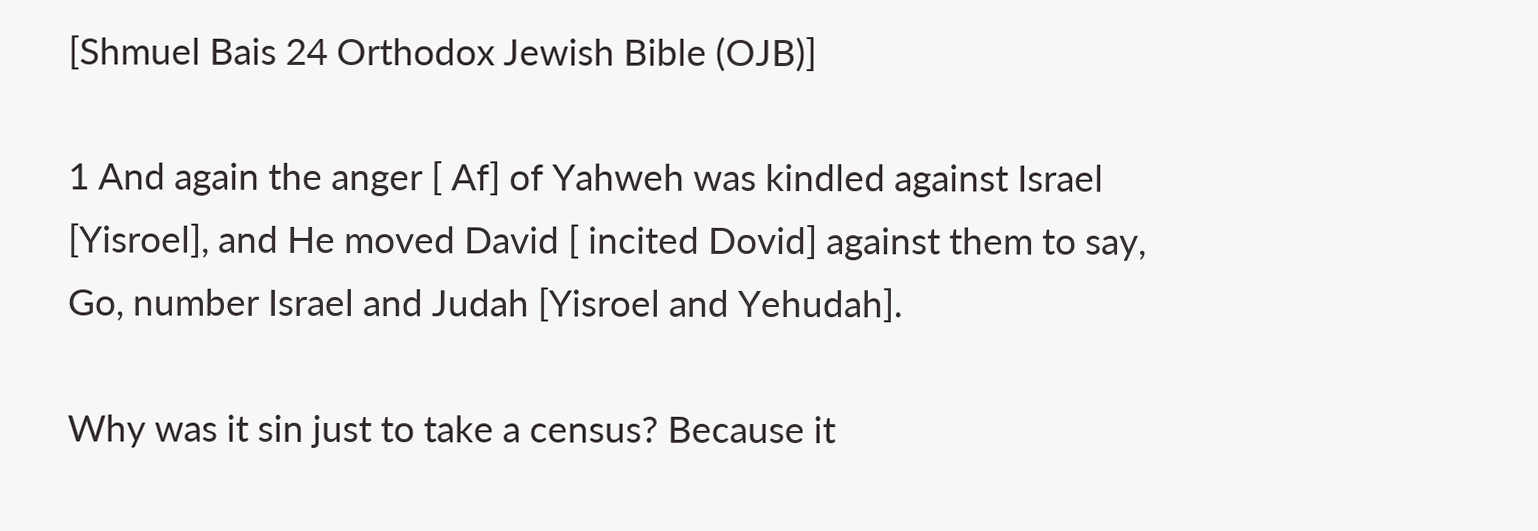[Shmuel Bais 24 Orthodox Jewish Bible (OJB)]

1 And again the anger [ Af] of Yahweh was kindled against Israel [Yisroel], and He moved David [ incited Dovid] against them to say, Go, number Israel and Judah [Yisroel and Yehudah].

Why was it sin just to take a census? Because it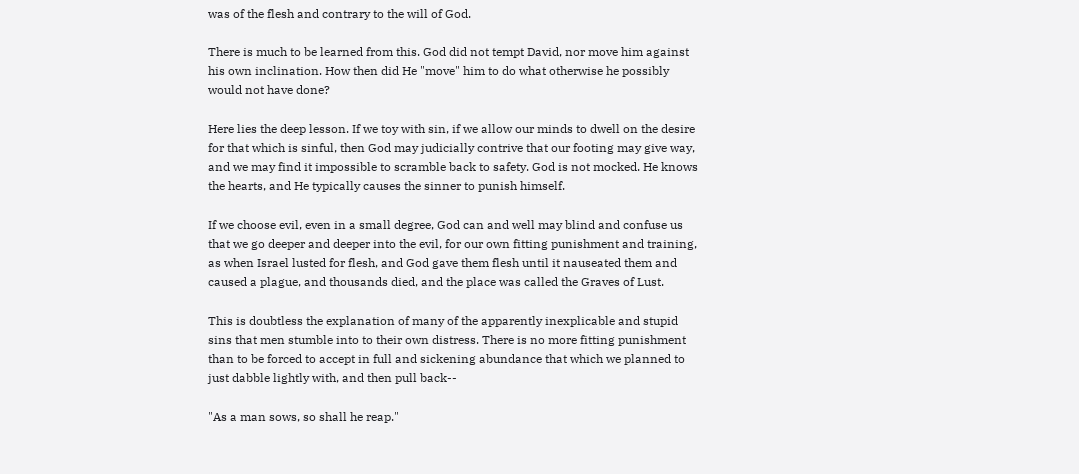was of the flesh and contrary to the will of God.

There is much to be learned from this. God did not tempt David, nor move him against his own inclination. How then did He "move" him to do what otherwise he possibly would not have done?

Here lies the deep lesson. If we toy with sin, if we allow our minds to dwell on the desire for that which is sinful, then God may judicially contrive that our footing may give way, and we may find it impossible to scramble back to safety. God is not mocked. He knows the hearts, and He typically causes the sinner to punish himself.

If we choose evil, even in a small degree, God can and well may blind and confuse us that we go deeper and deeper into the evil, for our own fitting punishment and training, as when Israel lusted for flesh, and God gave them flesh until it nauseated them and caused a plague, and thousands died, and the place was called the Graves of Lust.

This is doubtless the explanation of many of the apparently inexplicable and stupid sins that men stumble into to their own distress. There is no more fitting punishment than to be forced to accept in full and sickening abundance that which we planned to just dabble lightly with, and then pull back--

"As a man sows, so shall he reap."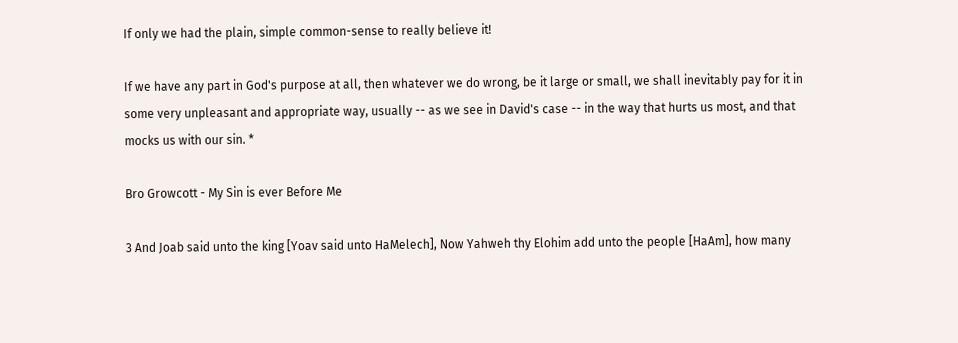If only we had the plain, simple common-sense to really believe it!

If we have any part in God's purpose at all, then whatever we do wrong, be it large or small, we shall inevitably pay for it in some very unpleasant and appropriate way, usually -- as we see in David's case -- in the way that hurts us most, and that mocks us with our sin. *

Bro Growcott - My Sin is ever Before Me

3 And Joab said unto the king [Yoav said unto HaMelech], Now Yahweh thy Elohim add unto the people [HaAm], how many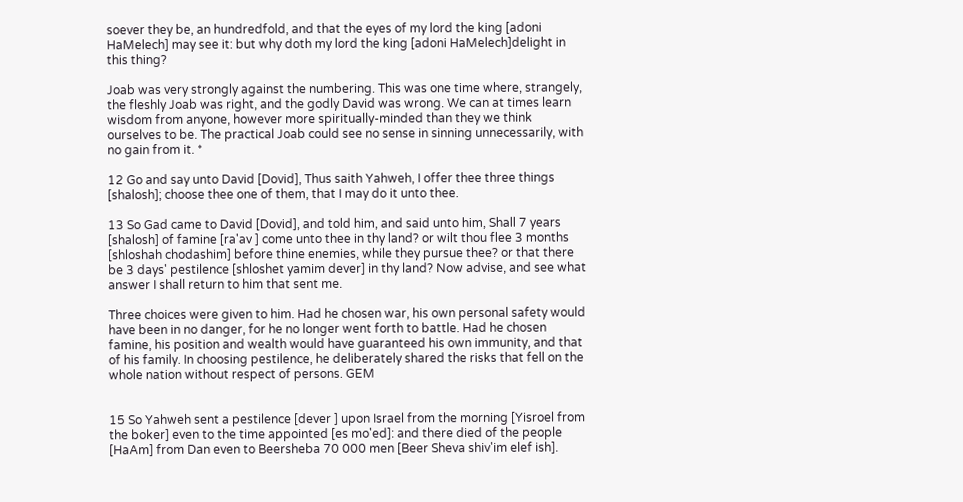soever they be, an hundredfold, and that the eyes of my lord the king [adoni HaMelech] may see it: but why doth my lord the king [adoni HaMelech]delight in this thing?

Joab was very strongly against the numbering. This was one time where, strangely, the fleshly Joab was right, and the godly David was wrong. We can at times learn wisdom from anyone, however more spiritually-minded than they we think ourselves to be. The practical Joab could see no sense in sinning unnecessarily, with no gain from it. *

12 Go and say unto David [Dovid], Thus saith Yahweh, I offer thee three things [shalosh]; choose thee one of them, that I may do it unto thee.

13 So Gad came to David [Dovid], and told him, and said unto him, Shall 7 years [shalosh] of famine [ra'av ] come unto thee in thy land? or wilt thou flee 3 months [shloshah chodashim] before thine enemies, while they pursue thee? or that there be 3 days' pestilence [shloshet yamim dever] in thy land? Now advise, and see what answer I shall return to him that sent me.

Three choices were given to him. Had he chosen war, his own personal safety would have been in no danger, for he no longer went forth to battle. Had he chosen famine, his position and wealth would have guaranteed his own immunity, and that of his family. In choosing pestilence, he deliberately shared the risks that fell on the whole nation without respect of persons. GEM


15 So Yahweh sent a pestilence [dever ] upon Israel from the morning [Yisroel from the boker] even to the time appointed [es mo'ed]: and there died of the people [HaAm] from Dan even to Beersheba 70 000 men [Beer Sheva shiv'im elef ish].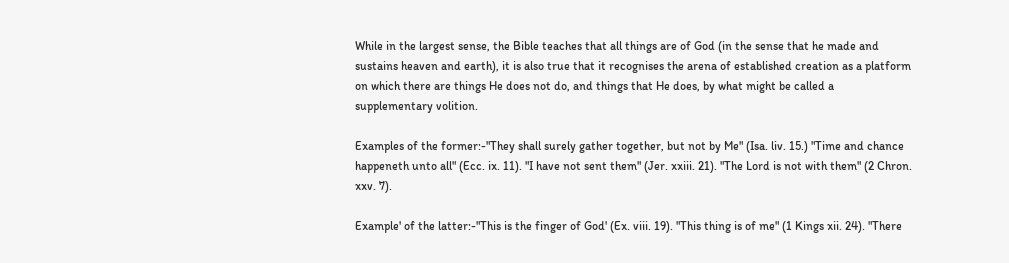While in the largest sense, the Bible teaches that all things are of God (in the sense that he made and sustains heaven and earth), it is also true that it recognises the arena of established creation as a platform on which there are things He does not do, and things that He does, by what might be called a supplementary volition.

Examples of the former:-"They shall surely gather together, but not by Me" (Isa. liv. 15.) "Time and chance happeneth unto all" (Ecc. ix. 11). "I have not sent them" (Jer. xxiii. 21). "The Lord is not with them" (2 Chron. xxv. 7).

Example' of the latter:-"This is the finger of God' (Ex. viii. 19). "This thing is of me" (1 Kings xii. 24). "There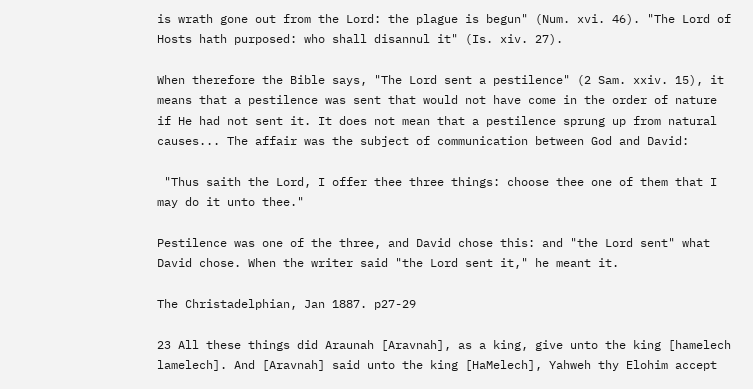is wrath gone out from the Lord: the plague is begun" (Num. xvi. 46). "The Lord of Hosts hath purposed: who shall disannul it" (Is. xiv. 27).

When therefore the Bible says, "The Lord sent a pestilence" (2 Sam. xxiv. 15), it means that a pestilence was sent that would not have come in the order of nature if He had not sent it. It does not mean that a pestilence sprung up from natural causes... The affair was the subject of communication between God and David:

 "Thus saith the Lord, I offer thee three things: choose thee one of them that I may do it unto thee."

Pestilence was one of the three, and David chose this: and "the Lord sent" what David chose. When the writer said "the Lord sent it," he meant it.

The Christadelphian, Jan 1887. p27-29

23 All these things did Araunah [Aravnah], as a king, give unto the king [hamelech lamelech]. And [Aravnah] said unto the king [HaMelech], Yahweh thy Elohim accept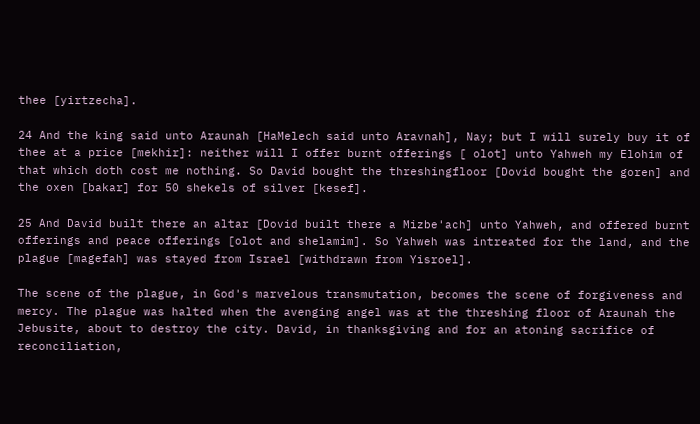thee [yirtzecha].

24 And the king said unto Araunah [HaMelech said unto Aravnah], Nay; but I will surely buy it of thee at a price [mekhir]: neither will I offer burnt offerings [ olot] unto Yahweh my Elohim of that which doth cost me nothing. So David bought the threshingfloor [Dovid bought the goren] and the oxen [bakar] for 50 shekels of silver [kesef].

25 And David built there an altar [Dovid built there a Mizbe'ach] unto Yahweh, and offered burnt offerings and peace offerings [olot and shelamim]. So Yahweh was intreated for the land, and the plague [magefah] was stayed from Israel [withdrawn from Yisroel].

The scene of the plague, in God's marvelous transmutation, becomes the scene of forgiveness and mercy. The plague was halted when the avenging angel was at the threshing floor of Araunah the Jebusite, about to destroy the city. David, in thanksgiving and for an atoning sacrifice of reconciliation,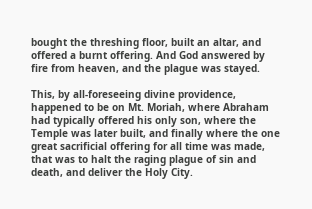bought the threshing floor, built an altar, and offered a burnt offering. And God answered by fire from heaven, and the plague was stayed.

This, by all-foreseeing divine providence, happened to be on Mt. Moriah, where Abraham had typically offered his only son, where the Temple was later built, and finally where the one great sacrificial offering for all time was made, that was to halt the raging plague of sin and death, and deliver the Holy City.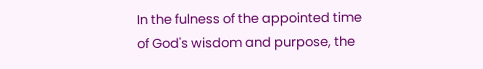In the fulness of the appointed time of God's wisdom and purpose, the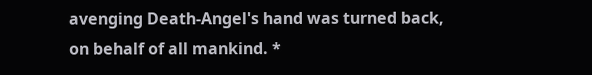avenging Death-Angel's hand was turned back, on behalf of all mankind. *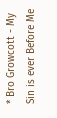* Bro Growcott - My Sin is ever Before Me